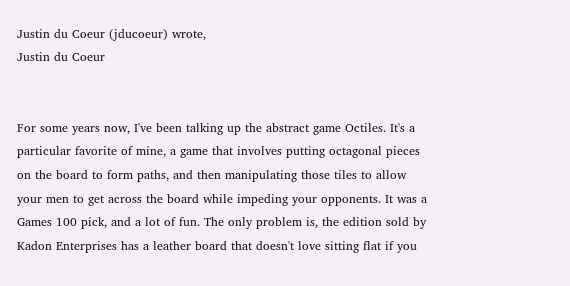Justin du Coeur (jducoeur) wrote,
Justin du Coeur


For some years now, I've been talking up the abstract game Octiles. It's a particular favorite of mine, a game that involves putting octagonal pieces on the board to form paths, and then manipulating those tiles to allow your men to get across the board while impeding your opponents. It was a Games 100 pick, and a lot of fun. The only problem is, the edition sold by Kadon Enterprises has a leather board that doesn't love sitting flat if you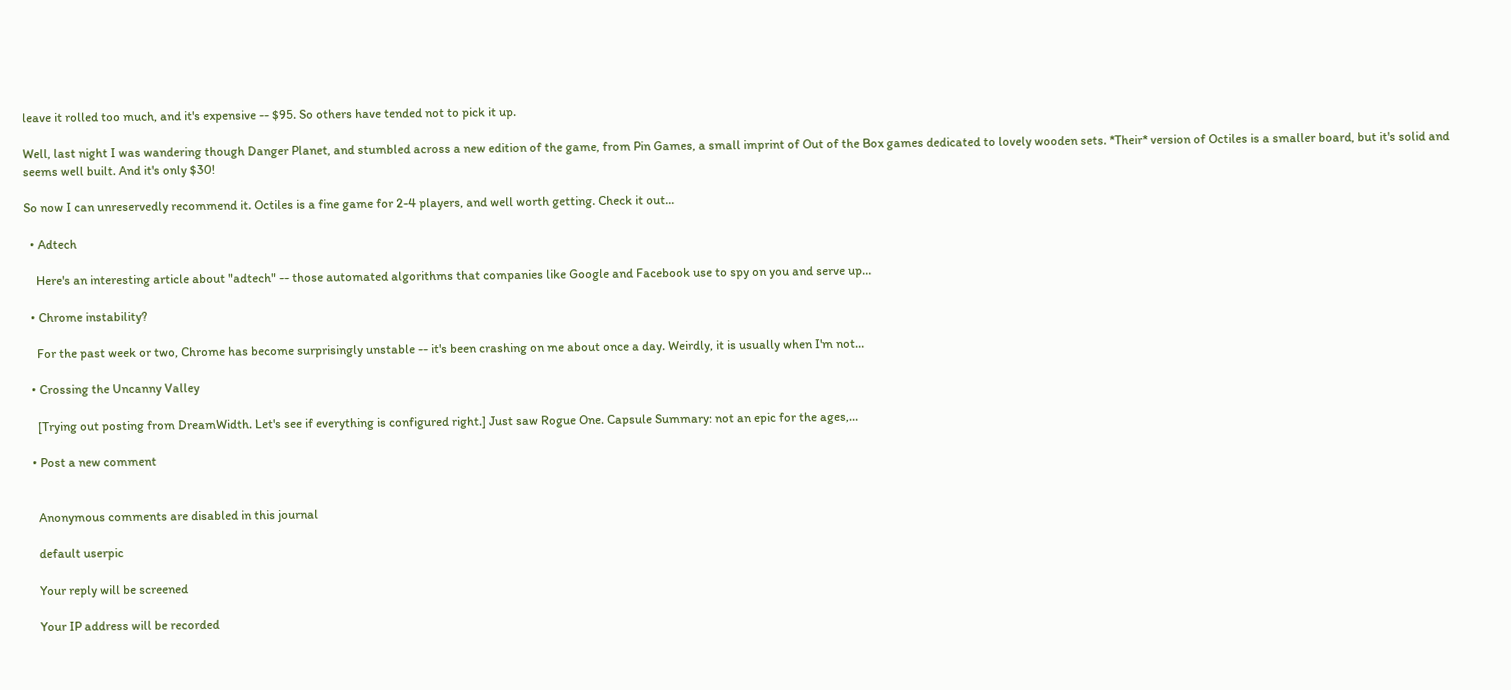leave it rolled too much, and it's expensive -- $95. So others have tended not to pick it up.

Well, last night I was wandering though Danger Planet, and stumbled across a new edition of the game, from Pin Games, a small imprint of Out of the Box games dedicated to lovely wooden sets. *Their* version of Octiles is a smaller board, but it's solid and seems well built. And it's only $30!

So now I can unreservedly recommend it. Octiles is a fine game for 2-4 players, and well worth getting. Check it out...

  • Adtech

    Here's an interesting article about "adtech" -- those automated algorithms that companies like Google and Facebook use to spy on you and serve up…

  • Chrome instability?

    For the past week or two, Chrome has become surprisingly unstable -- it's been crashing on me about once a day. Weirdly, it is usually when I'm not…

  • Crossing the Uncanny Valley

    [Trying out posting from DreamWidth. Let's see if everything is configured right.] Just saw Rogue One. Capsule Summary: not an epic for the ages,…

  • Post a new comment


    Anonymous comments are disabled in this journal

    default userpic

    Your reply will be screened

    Your IP address will be recorded